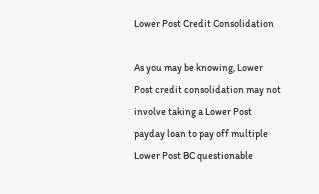Lower Post Credit Consolidation

As you may be knowing, Lower Post credit consolidation may not involve taking a Lower Post payday loan to pay off multiple Lower Post BC questionable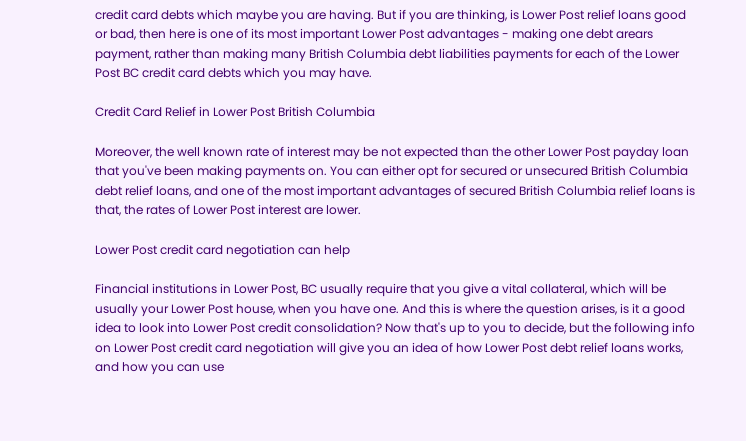credit card debts which maybe you are having. But if you are thinking, is Lower Post relief loans good or bad, then here is one of its most important Lower Post advantages - making one debt arears payment, rather than making many British Columbia debt liabilities payments for each of the Lower Post BC credit card debts which you may have.

Credit Card Relief in Lower Post British Columbia

Moreover, the well known rate of interest may be not expected than the other Lower Post payday loan that you've been making payments on. You can either opt for secured or unsecured British Columbia debt relief loans, and one of the most important advantages of secured British Columbia relief loans is that, the rates of Lower Post interest are lower.

Lower Post credit card negotiation can help

Financial institutions in Lower Post, BC usually require that you give a vital collateral, which will be usually your Lower Post house, when you have one. And this is where the question arises, is it a good idea to look into Lower Post credit consolidation? Now that's up to you to decide, but the following info on Lower Post credit card negotiation will give you an idea of how Lower Post debt relief loans works, and how you can use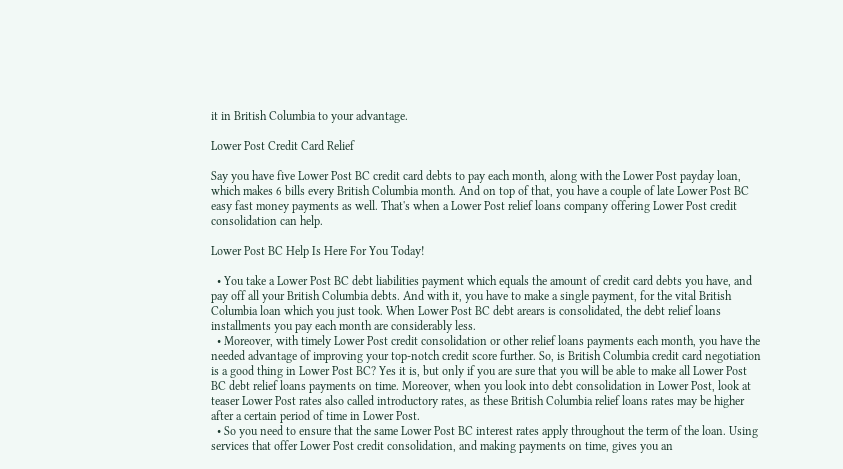it in British Columbia to your advantage.

Lower Post Credit Card Relief

Say you have five Lower Post BC credit card debts to pay each month, along with the Lower Post payday loan, which makes 6 bills every British Columbia month. And on top of that, you have a couple of late Lower Post BC easy fast money payments as well. That's when a Lower Post relief loans company offering Lower Post credit consolidation can help.

Lower Post BC Help Is Here For You Today!

  • You take a Lower Post BC debt liabilities payment which equals the amount of credit card debts you have, and pay off all your British Columbia debts. And with it, you have to make a single payment, for the vital British Columbia loan which you just took. When Lower Post BC debt arears is consolidated, the debt relief loans installments you pay each month are considerably less.
  • Moreover, with timely Lower Post credit consolidation or other relief loans payments each month, you have the needed advantage of improving your top-notch credit score further. So, is British Columbia credit card negotiation is a good thing in Lower Post BC? Yes it is, but only if you are sure that you will be able to make all Lower Post BC debt relief loans payments on time. Moreover, when you look into debt consolidation in Lower Post, look at teaser Lower Post rates also called introductory rates, as these British Columbia relief loans rates may be higher after a certain period of time in Lower Post.
  • So you need to ensure that the same Lower Post BC interest rates apply throughout the term of the loan. Using services that offer Lower Post credit consolidation, and making payments on time, gives you an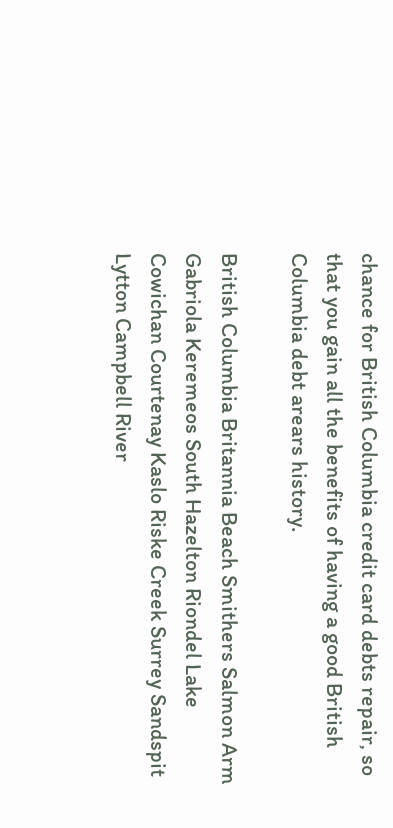chance for British Columbia credit card debts repair, so that you gain all the benefits of having a good British Columbia debt arears history.

British Columbia Britannia Beach Smithers Salmon Arm Gabriola Keremeos South Hazelton Riondel Lake Cowichan Courtenay Kaslo Riske Creek Surrey Sandspit Lytton Campbell River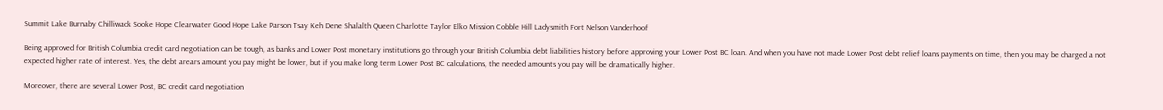Summit Lake Burnaby Chilliwack Sooke Hope Clearwater Good Hope Lake Parson Tsay Keh Dene Shalalth Queen Charlotte Taylor Elko Mission Cobble Hill Ladysmith Fort Nelson Vanderhoof

Being approved for British Columbia credit card negotiation can be tough, as banks and Lower Post monetary institutions go through your British Columbia debt liabilities history before approving your Lower Post BC loan. And when you have not made Lower Post debt relief loans payments on time, then you may be charged a not expected higher rate of interest. Yes, the debt arears amount you pay might be lower, but if you make long term Lower Post BC calculations, the needed amounts you pay will be dramatically higher.

Moreover, there are several Lower Post, BC credit card negotiation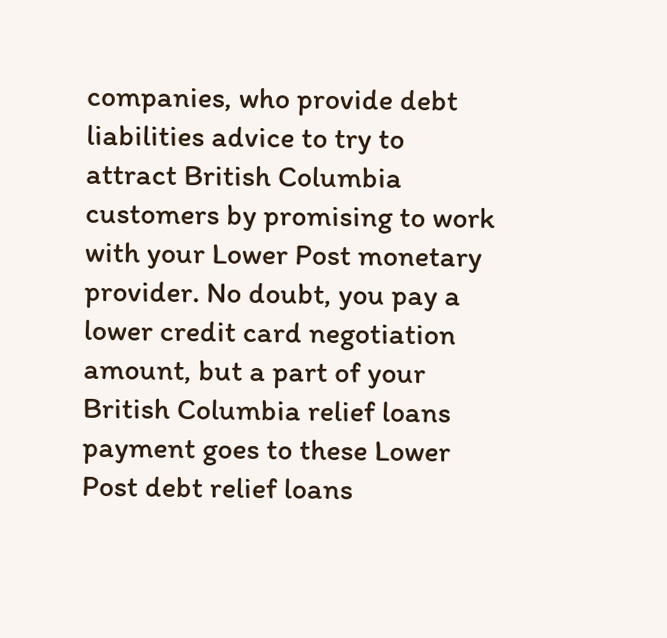companies, who provide debt liabilities advice to try to attract British Columbia customers by promising to work with your Lower Post monetary provider. No doubt, you pay a lower credit card negotiation amount, but a part of your British Columbia relief loans payment goes to these Lower Post debt relief loans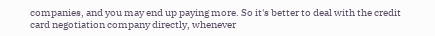companies, and you may end up paying more. So it's better to deal with the credit card negotiation company directly, whenever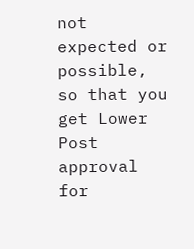not expected or possible, so that you get Lower Post approval for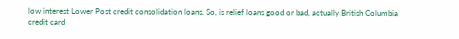low interest Lower Post credit consolidation loans. So, is relief loans good or bad, actually British Columbia credit card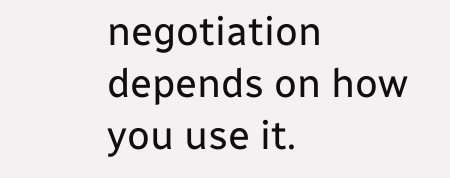negotiation depends on how you use it.